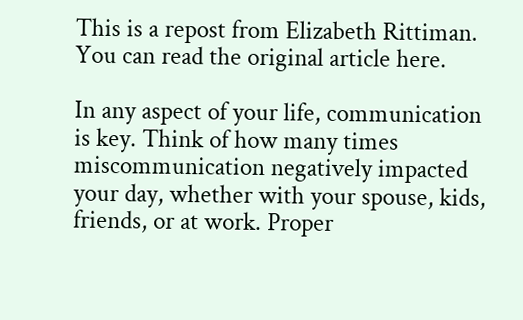This is a repost from Elizabeth Rittiman. You can read the original article here.

In any aspect of your life, communication is key. Think of how many times miscommunication negatively impacted your day, whether with your spouse, kids, friends, or at work. Proper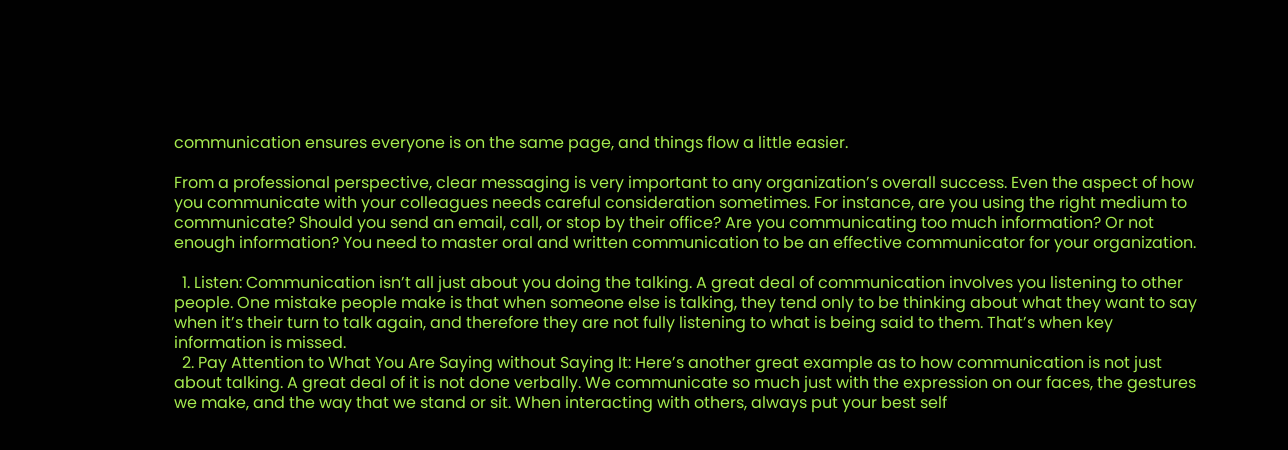communication ensures everyone is on the same page, and things flow a little easier.

From a professional perspective, clear messaging is very important to any organization’s overall success. Even the aspect of how you communicate with your colleagues needs careful consideration sometimes. For instance, are you using the right medium to communicate? Should you send an email, call, or stop by their office? Are you communicating too much information? Or not enough information? You need to master oral and written communication to be an effective communicator for your organization.

  1. Listen: Communication isn’t all just about you doing the talking. A great deal of communication involves you listening to other people. One mistake people make is that when someone else is talking, they tend only to be thinking about what they want to say when it’s their turn to talk again, and therefore they are not fully listening to what is being said to them. That’s when key information is missed.
  2. Pay Attention to What You Are Saying without Saying It: Here’s another great example as to how communication is not just about talking. A great deal of it is not done verbally. We communicate so much just with the expression on our faces, the gestures we make, and the way that we stand or sit. When interacting with others, always put your best self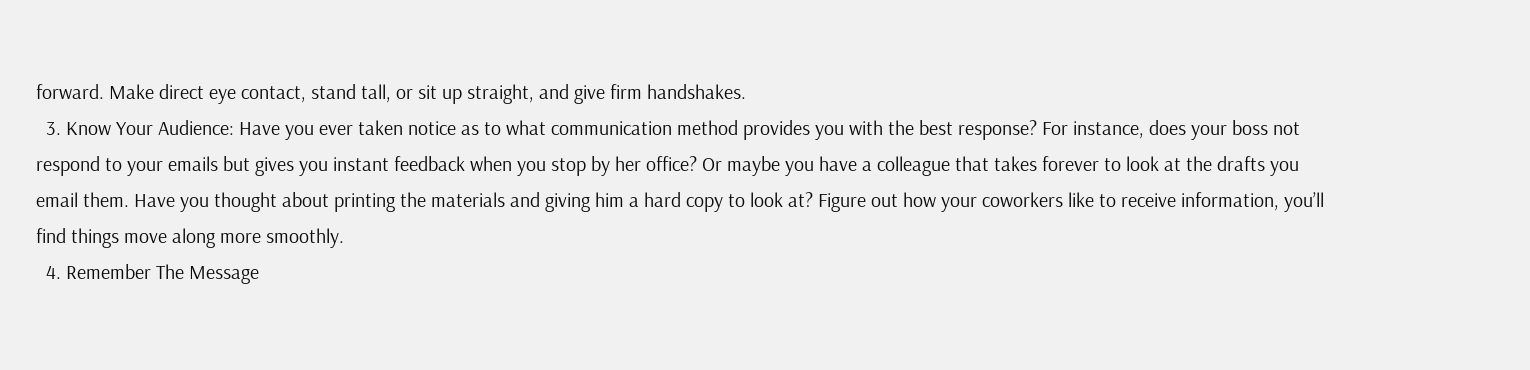forward. Make direct eye contact, stand tall, or sit up straight, and give firm handshakes.
  3. Know Your Audience: Have you ever taken notice as to what communication method provides you with the best response? For instance, does your boss not respond to your emails but gives you instant feedback when you stop by her office? Or maybe you have a colleague that takes forever to look at the drafts you email them. Have you thought about printing the materials and giving him a hard copy to look at? Figure out how your coworkers like to receive information, you’ll find things move along more smoothly.
  4. Remember The Message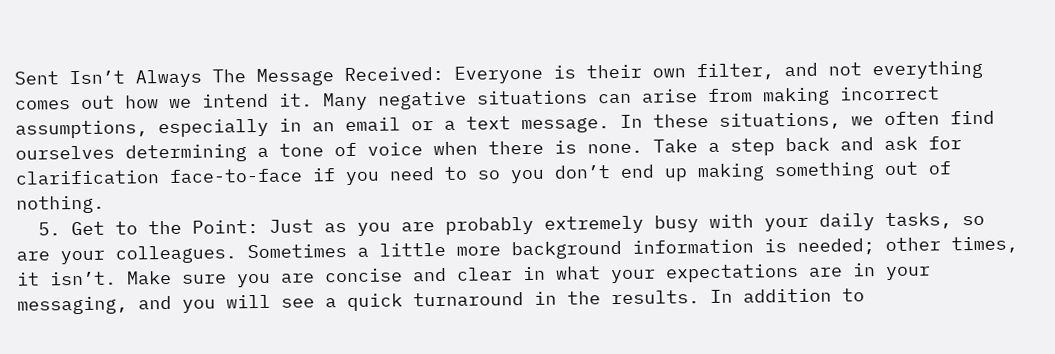Sent Isn’t Always The Message Received: Everyone is their own filter, and not everything comes out how we intend it. Many negative situations can arise from making incorrect assumptions, especially in an email or a text message. In these situations, we often find ourselves determining a tone of voice when there is none. Take a step back and ask for clarification face-to-face if you need to so you don’t end up making something out of nothing.
  5. Get to the Point: Just as you are probably extremely busy with your daily tasks, so are your colleagues. Sometimes a little more background information is needed; other times, it isn’t. Make sure you are concise and clear in what your expectations are in your messaging, and you will see a quick turnaround in the results. In addition to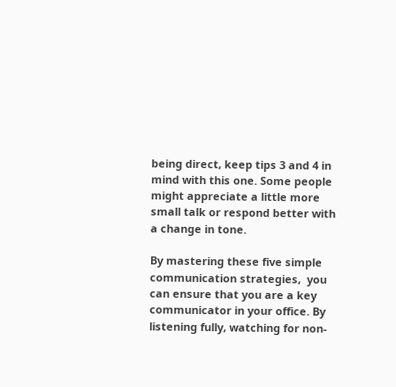being direct, keep tips 3 and 4 in mind with this one. Some people might appreciate a little more small talk or respond better with a change in tone.

By mastering these five simple communication strategies,  you can ensure that you are a key communicator in your office. By listening fully, watching for non-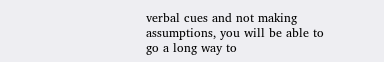verbal cues and not making assumptions, you will be able to go a long way to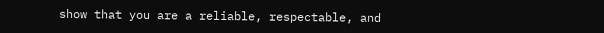show that you are a reliable, respectable, and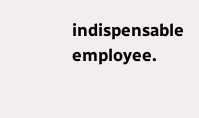indispensable employee.